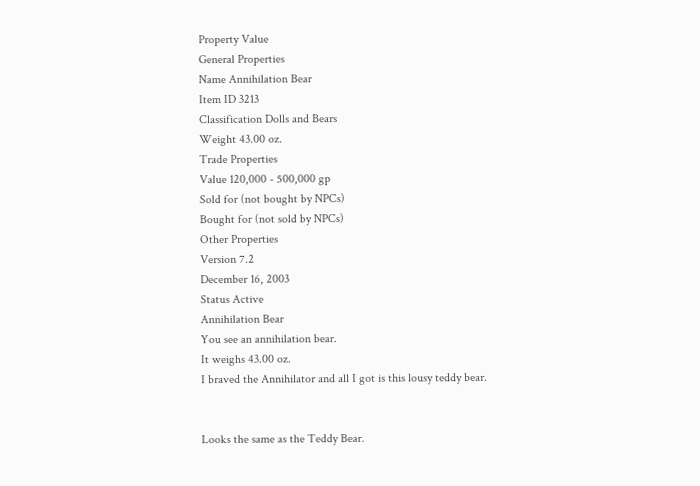Property Value
General Properties
Name Annihilation Bear
Item ID 3213
Classification Dolls and Bears
Weight 43.00 oz.
Trade Properties
Value 120,000 - 500,000 gp
Sold for (not bought by NPCs)
Bought for (not sold by NPCs)
Other Properties
Version 7.2
December 16, 2003
Status Active
Annihilation Bear
You see an annihilation bear.
It weighs 43.00 oz.
I braved the Annihilator and all I got is this lousy teddy bear.


Looks the same as the Teddy Bear.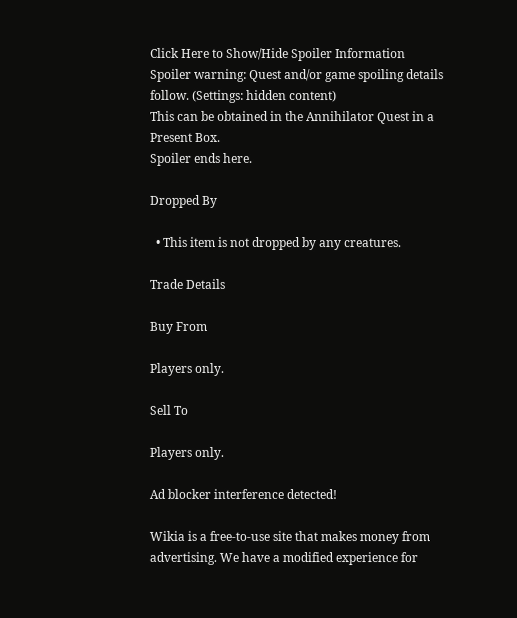Click Here to Show/Hide Spoiler Information
Spoiler warning: Quest and/or game spoiling details follow. (Settings: hidden content)
This can be obtained in the Annihilator Quest in a Present Box.
Spoiler ends here.

Dropped By

  • This item is not dropped by any creatures.

Trade Details

Buy From

Players only.

Sell To

Players only.

Ad blocker interference detected!

Wikia is a free-to-use site that makes money from advertising. We have a modified experience for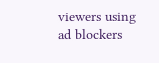viewers using ad blockers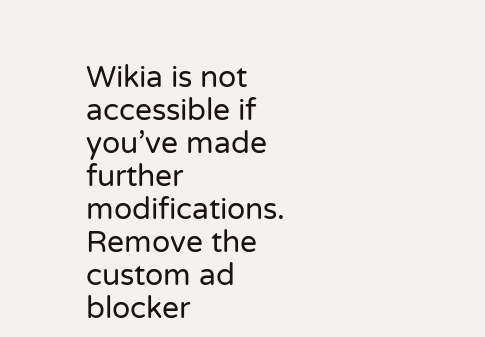Wikia is not accessible if you’ve made further modifications. Remove the custom ad blocker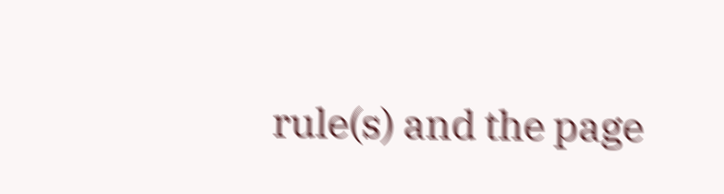rule(s) and the page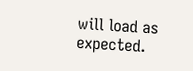will load as expected.